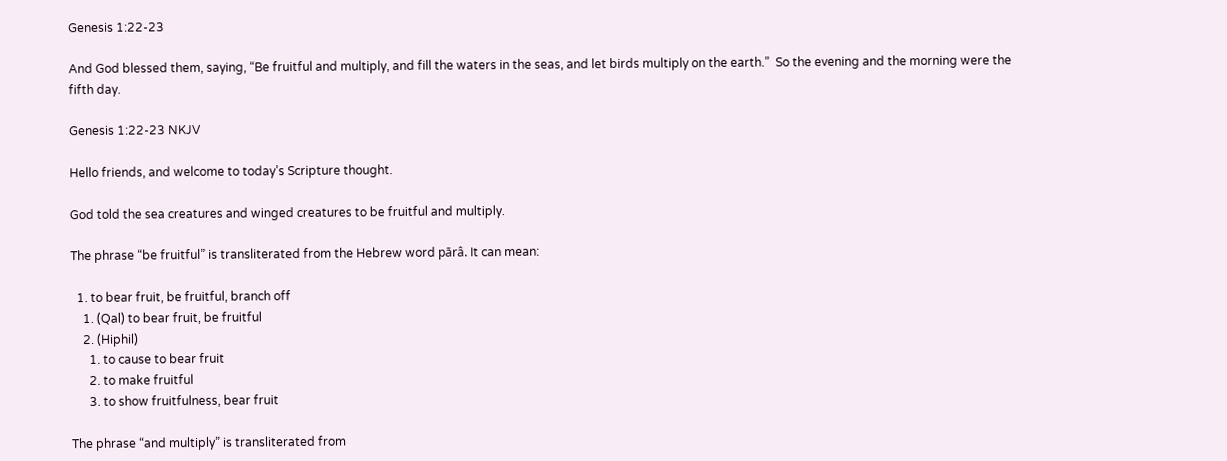Genesis 1:22-23

And God blessed them, saying, “Be fruitful and multiply, and fill the waters in the seas, and let birds multiply on the earth.”  So the evening and the morning were the fifth day.

Genesis 1:22-23 NKJV

Hello friends, and welcome to today’s Scripture thought.

God told the sea creatures and winged creatures to be fruitful and multiply.

The phrase “be fruitful” is transliterated from the Hebrew word pārâ. It can mean:

  1. to bear fruit, be fruitful, branch off
    1. (Qal) to bear fruit, be fruitful
    2. (Hiphil)
      1. to cause to bear fruit
      2. to make fruitful
      3. to show fruitfulness, bear fruit

The phrase “and multiply” is transliterated from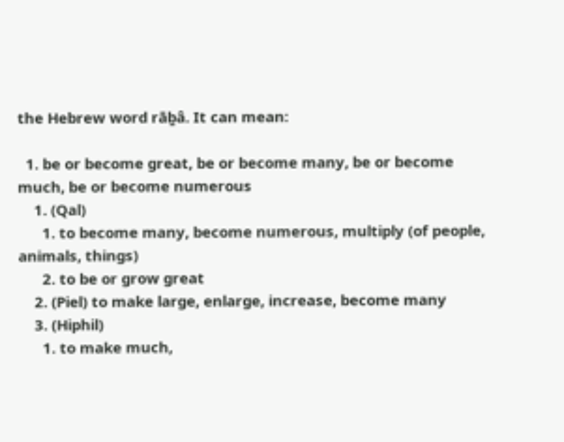the Hebrew word rāḇâ. It can mean:

  1. be or become great, be or become many, be or become much, be or become numerous
    1. (Qal)
      1. to become many, become numerous, multiply (of people, animals, things)
      2. to be or grow great
    2. (Piel) to make large, enlarge, increase, become many
    3. (Hiphil)
      1. to make much,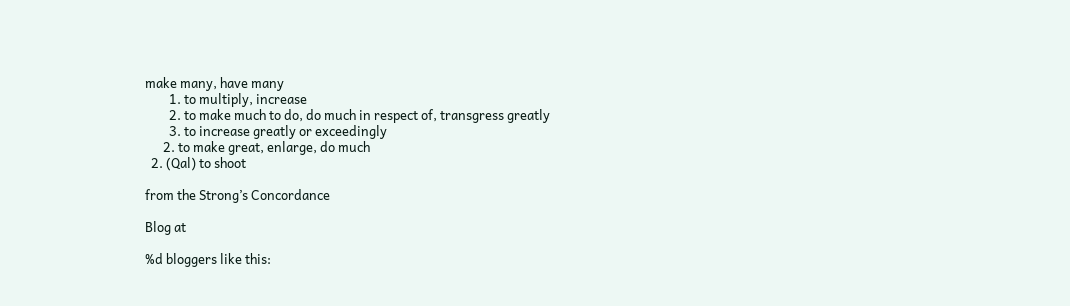make many, have many
        1. to multiply, increase
        2. to make much to do, do much in respect of, transgress greatly
        3. to increase greatly or exceedingly
      2. to make great, enlarge, do much
  2. (Qal) to shoot

from the Strong’s Concordance

Blog at

%d bloggers like this: